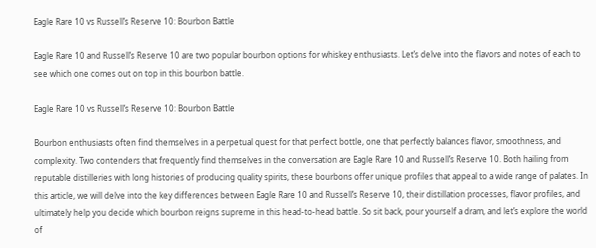Eagle Rare 10 vs Russell’s Reserve 10: Bourbon Battle

Eagle Rare 10 and Russell’s Reserve 10 are two popular bourbon options for whiskey enthusiasts. Let’s delve into the flavors and notes of each to see which one comes out on top in this bourbon battle.

Eagle Rare 10 vs Russell’s Reserve 10: Bourbon Battle

Bourbon enthusiasts often find themselves in a perpetual quest for that perfect bottle, one that perfectly balances flavor, smoothness, and complexity. Two contenders that frequently find themselves in the conversation are Eagle Rare 10 and Russell’s Reserve 10. Both hailing from reputable distilleries with long histories of producing quality spirits, these bourbons offer unique profiles that appeal to a wide range of palates. In this article, we will delve into the key differences between Eagle Rare 10 and Russell’s Reserve 10, their distillation processes, flavor profiles, and ultimately help you decide which bourbon reigns supreme in this head-to-head battle. So sit back, pour yourself a dram, and let’s explore the world of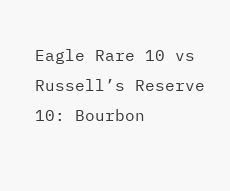Eagle Rare 10 vs Russell’s Reserve 10: Bourbon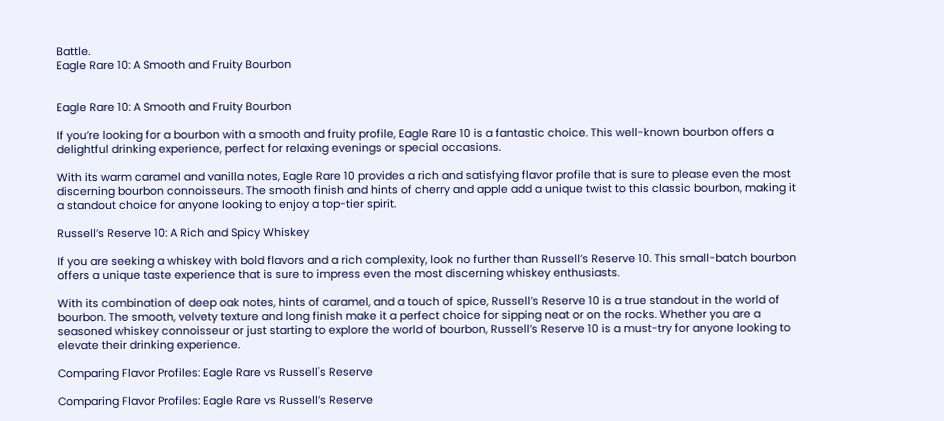Battle.
Eagle Rare 10: A Smooth and Fruity Bourbon


Eagle Rare 10: A Smooth and Fruity Bourbon

If you’re looking for a bourbon with a smooth and fruity profile, Eagle Rare 10 is a fantastic choice. This well-known bourbon offers a delightful drinking experience, perfect for relaxing evenings or special occasions.

With its warm caramel and vanilla notes, Eagle Rare 10 provides a rich and satisfying flavor profile that is sure to please even the most discerning bourbon connoisseurs. The smooth finish and hints of cherry and apple add a unique twist to this classic bourbon, making it a standout choice for anyone looking to enjoy a top-tier spirit.

Russell’s Reserve 10: A Rich and Spicy Whiskey

If you are seeking a whiskey with bold flavors and a rich complexity, look no further than Russell’s Reserve 10. This small-batch bourbon offers a unique taste experience that is sure to impress even the most discerning whiskey enthusiasts.

With its combination of deep oak notes, hints of caramel, and a touch of spice, Russell’s Reserve 10 is a true standout in the world of bourbon. The smooth, velvety texture and long finish make it a perfect choice for sipping neat or on the rocks. Whether you are a seasoned whiskey connoisseur or just starting to explore the world of bourbon, Russell’s Reserve 10 is a must-try for anyone looking to elevate their drinking experience.

Comparing Flavor Profiles: Eagle Rare vs Russell's Reserve

Comparing Flavor Profiles: Eagle Rare vs Russell’s Reserve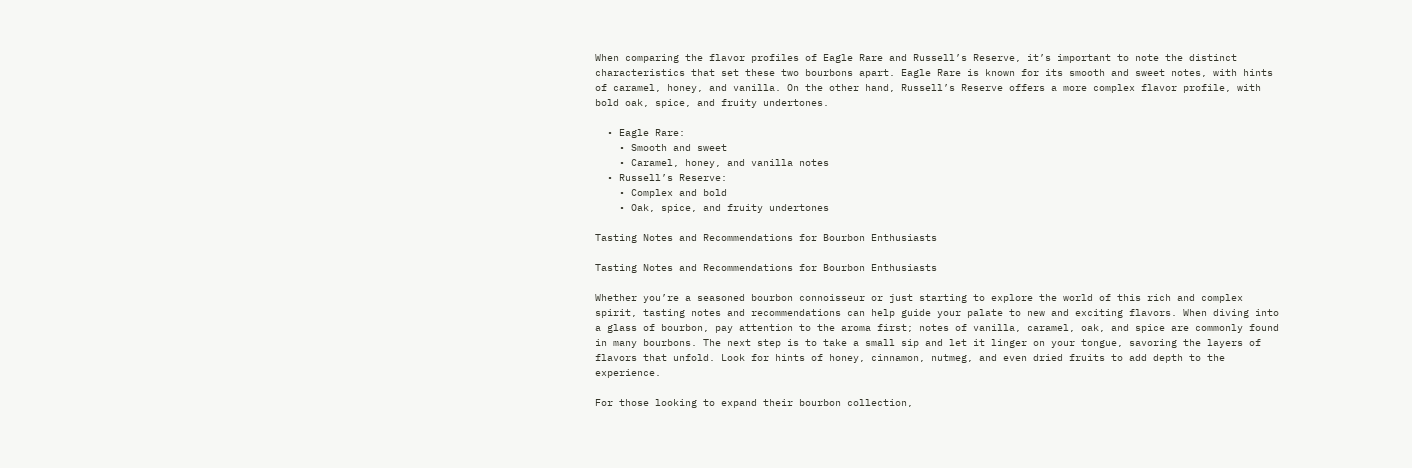When comparing the flavor profiles of Eagle Rare and Russell’s Reserve, it’s important to note the distinct characteristics that set these two bourbons apart. Eagle Rare is known for its smooth and sweet notes, with hints of caramel, honey, and vanilla. On the other hand, Russell’s Reserve offers a more complex flavor profile, with bold oak, spice, and fruity undertones.

  • Eagle Rare:
    • Smooth and sweet
    • Caramel, honey, and vanilla notes
  • Russell’s Reserve:
    • Complex and bold
    • Oak, spice, and fruity undertones

Tasting Notes and Recommendations for Bourbon Enthusiasts

Tasting Notes and Recommendations for Bourbon Enthusiasts

Whether you’re a seasoned bourbon connoisseur or just starting to explore the world of this rich and complex spirit, tasting notes and recommendations can help guide your palate to new and exciting flavors. When diving into a glass of bourbon, pay attention to the aroma first; notes of vanilla, caramel, oak, and spice are commonly found in many bourbons. The next step is to take a small sip and let it linger on your tongue, savoring the layers of flavors that unfold. Look for hints of honey, cinnamon, nutmeg, and even dried fruits to add depth to the experience.

For those looking to expand their bourbon collection,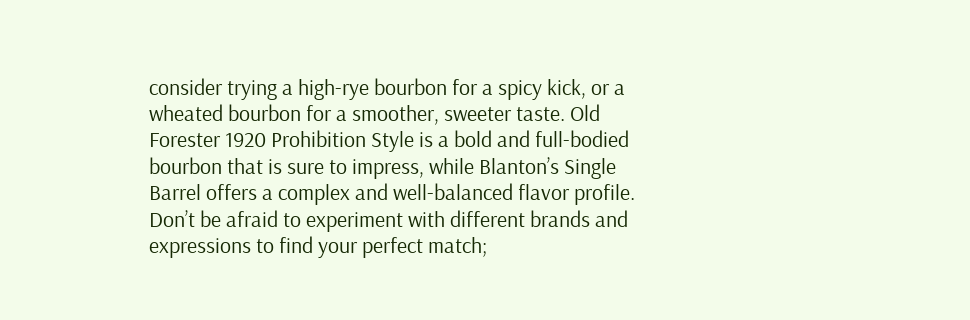consider trying a high-rye bourbon for a spicy kick, or a wheated bourbon for a smoother, sweeter taste. Old Forester 1920 Prohibition Style is a bold and full-bodied bourbon that is sure to impress, while Blanton’s Single Barrel offers a complex and well-balanced flavor profile. Don’t be afraid to experiment with different brands and expressions to find your perfect match;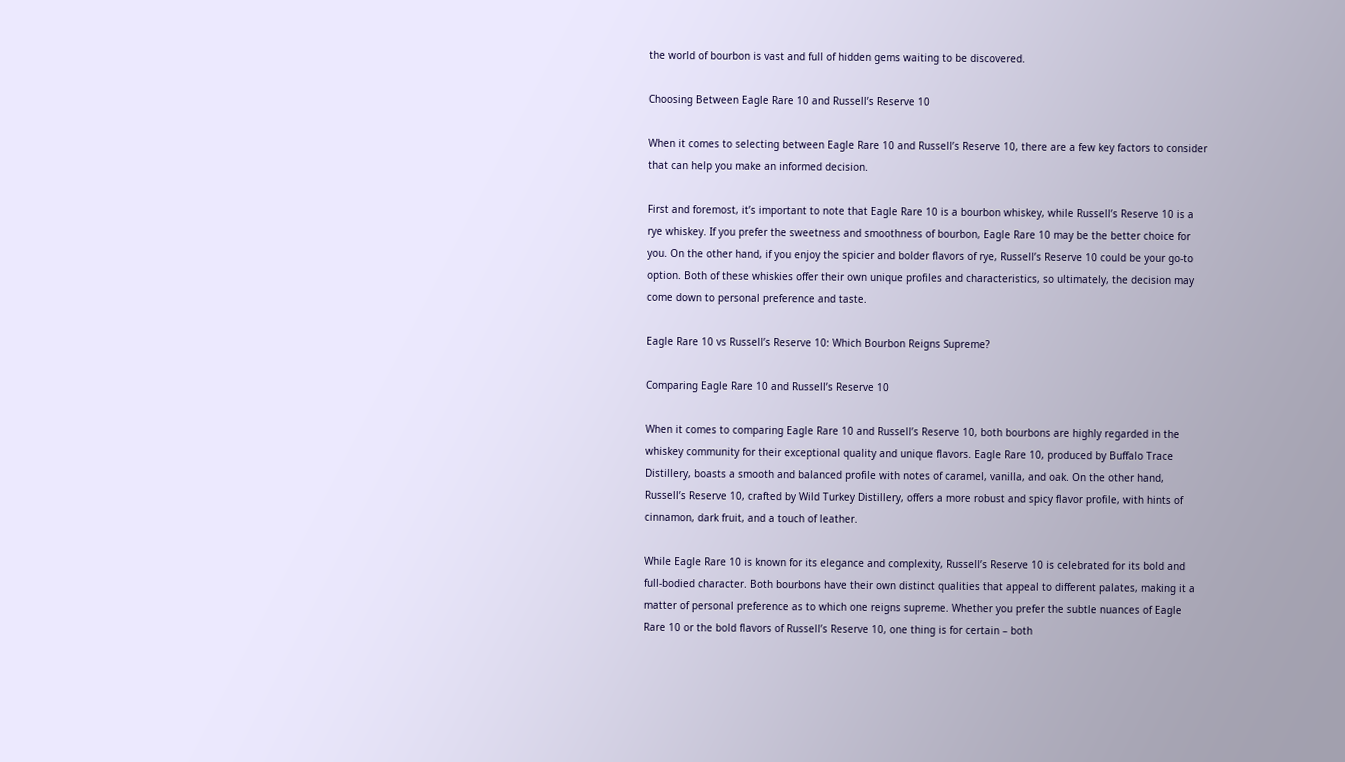the world of bourbon is vast and full of hidden gems waiting to be discovered.

Choosing Between Eagle Rare 10 and Russell’s Reserve 10

When it comes to selecting between Eagle Rare 10 and Russell’s Reserve 10, there are a few key factors to consider that can help you make an informed decision.

First and foremost, it’s important to note that Eagle Rare 10 is a bourbon whiskey, while Russell’s Reserve 10 is a rye whiskey. If you prefer the sweetness and smoothness of bourbon, Eagle Rare 10 may be the better choice for you. On the other hand, if you enjoy the spicier and bolder flavors of rye, Russell’s Reserve 10 could be your go-to option. Both of these whiskies offer their own unique profiles and characteristics, so ultimately, the decision may come down to personal preference and taste.

Eagle Rare 10 vs Russell’s Reserve 10: Which Bourbon Reigns Supreme?

Comparing Eagle Rare 10 and Russell’s Reserve 10

When it comes to comparing Eagle Rare 10 and Russell’s Reserve 10, both bourbons are highly regarded in the whiskey community for their exceptional quality and unique flavors. Eagle Rare 10, produced by Buffalo Trace Distillery, boasts a smooth and balanced profile with notes of caramel, vanilla, and oak. On the other hand, Russell’s Reserve 10, crafted by Wild Turkey Distillery, offers a more robust and spicy flavor profile, with hints of cinnamon, dark fruit, and a touch of leather.

While Eagle Rare 10 is known for its elegance and complexity, Russell’s Reserve 10 is celebrated for its bold and full-bodied character. Both bourbons have their own distinct qualities that appeal to different palates, making it a matter of personal preference as to which one reigns supreme. Whether you prefer the subtle nuances of Eagle Rare 10 or the bold flavors of Russell’s Reserve 10, one thing is for certain – both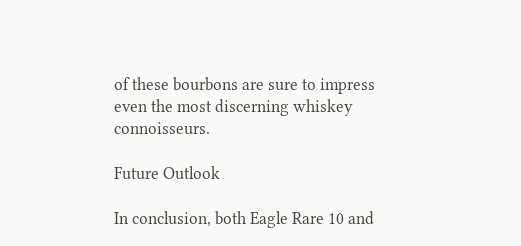of these bourbons are sure to impress even the most discerning whiskey connoisseurs.

Future Outlook

In conclusion, both Eagle Rare 10 and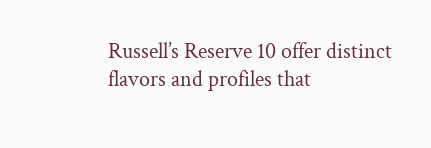Russell’s Reserve 10 offer distinct flavors and profiles that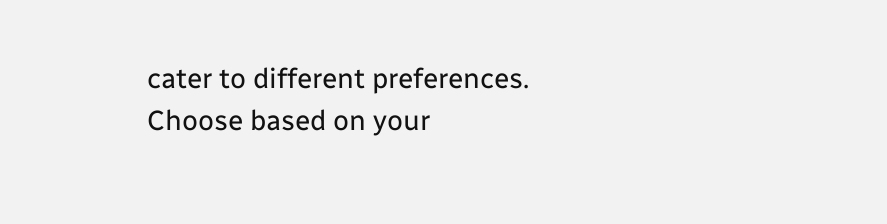cater to different preferences. Choose based on your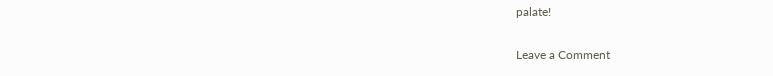palate!

Leave a Comment